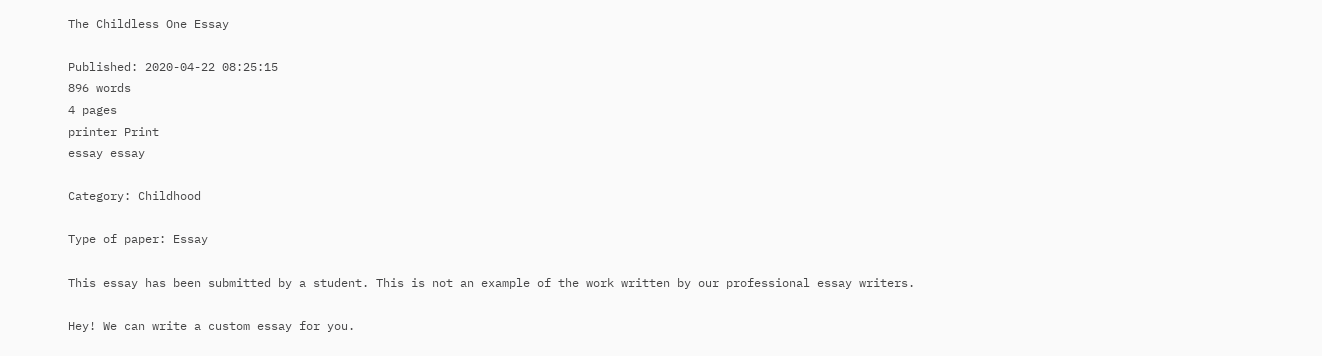The Childless One Essay

Published: 2020-04-22 08:25:15
896 words
4 pages
printer Print
essay essay

Category: Childhood

Type of paper: Essay

This essay has been submitted by a student. This is not an example of the work written by our professional essay writers.

Hey! We can write a custom essay for you.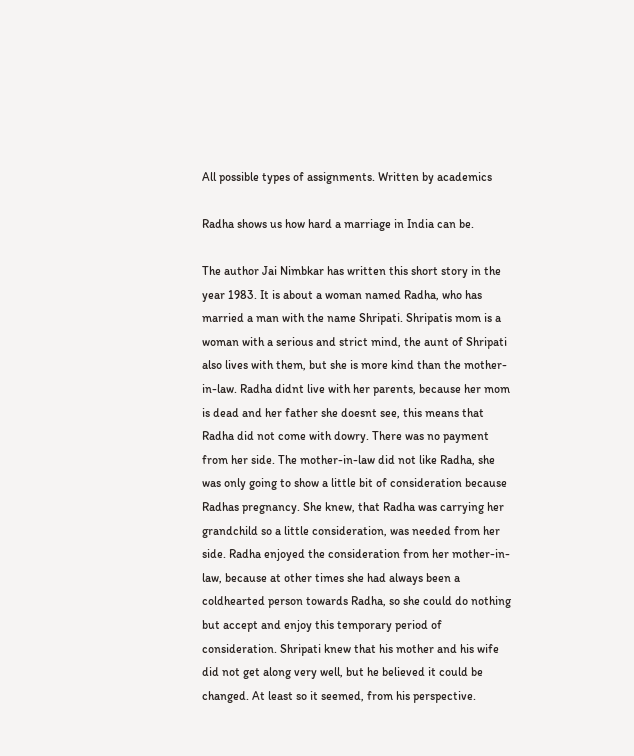All possible types of assignments. Written by academics

Radha shows us how hard a marriage in India can be.

The author Jai Nimbkar has written this short story in the year 1983. It is about a woman named Radha, who has married a man with the name Shripati. Shripatis mom is a woman with a serious and strict mind, the aunt of Shripati also lives with them, but she is more kind than the mother-in-law. Radha didnt live with her parents, because her mom is dead and her father she doesnt see, this means that Radha did not come with dowry. There was no payment from her side. The mother-in-law did not like Radha, she was only going to show a little bit of consideration because Radhas pregnancy. She knew, that Radha was carrying her grandchild so a little consideration, was needed from her side. Radha enjoyed the consideration from her mother-in-law, because at other times she had always been a coldhearted person towards Radha, so she could do nothing but accept and enjoy this temporary period of consideration. Shripati knew that his mother and his wife did not get along very well, but he believed it could be changed. At least so it seemed, from his perspective.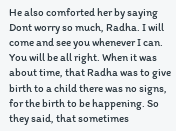He also comforted her by saying Dont worry so much, Radha. I will come and see you whenever I can. You will be all right. When it was about time, that Radha was to give birth to a child there was no signs, for the birth to be happening. So they said, that sometimes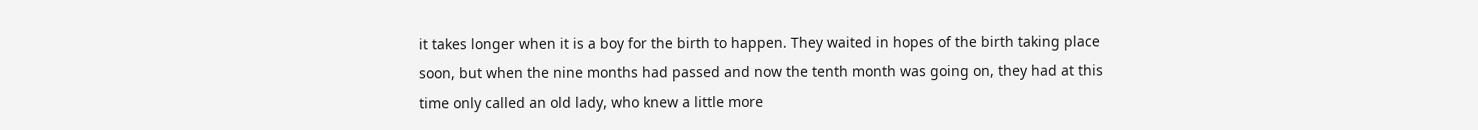it takes longer when it is a boy for the birth to happen. They waited in hopes of the birth taking place soon, but when the nine months had passed and now the tenth month was going on, they had at this time only called an old lady, who knew a little more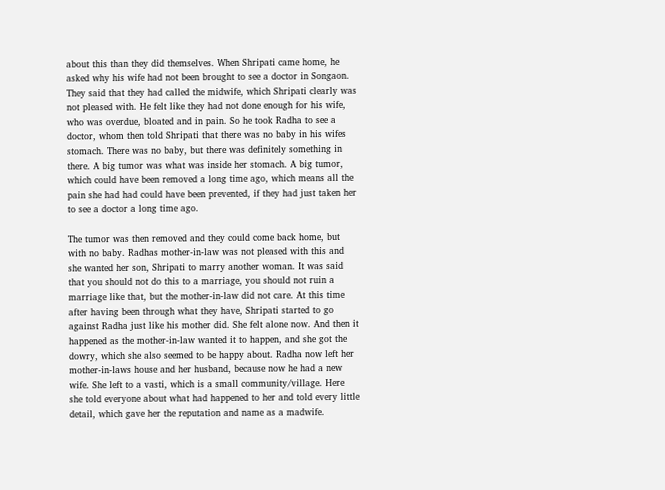about this than they did themselves. When Shripati came home, he asked why his wife had not been brought to see a doctor in Songaon. They said that they had called the midwife, which Shripati clearly was not pleased with. He felt like they had not done enough for his wife, who was overdue, bloated and in pain. So he took Radha to see a doctor, whom then told Shripati that there was no baby in his wifes stomach. There was no baby, but there was definitely something in there. A big tumor was what was inside her stomach. A big tumor, which could have been removed a long time ago, which means all the pain she had had could have been prevented, if they had just taken her to see a doctor a long time ago.

The tumor was then removed and they could come back home, but with no baby. Radhas mother-in-law was not pleased with this and she wanted her son, Shripati to marry another woman. It was said that you should not do this to a marriage, you should not ruin a marriage like that, but the mother-in-law did not care. At this time after having been through what they have, Shripati started to go against Radha just like his mother did. She felt alone now. And then it happened as the mother-in-law wanted it to happen, and she got the dowry, which she also seemed to be happy about. Radha now left her mother-in-laws house and her husband, because now he had a new wife. She left to a vasti, which is a small community/village. Here she told everyone about what had happened to her and told every little detail, which gave her the reputation and name as a madwife.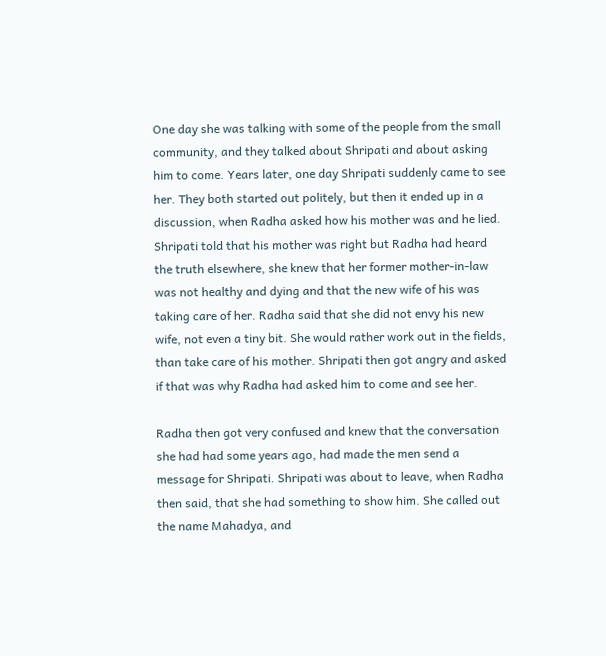One day she was talking with some of the people from the small community, and they talked about Shripati and about asking him to come. Years later, one day Shripati suddenly came to see her. They both started out politely, but then it ended up in a discussion, when Radha asked how his mother was and he lied. Shripati told that his mother was right but Radha had heard the truth elsewhere, she knew that her former mother-in-law was not healthy and dying and that the new wife of his was taking care of her. Radha said that she did not envy his new wife, not even a tiny bit. She would rather work out in the fields, than take care of his mother. Shripati then got angry and asked if that was why Radha had asked him to come and see her.

Radha then got very confused and knew that the conversation she had had some years ago, had made the men send a message for Shripati. Shripati was about to leave, when Radha then said, that she had something to show him. She called out the name Mahadya, and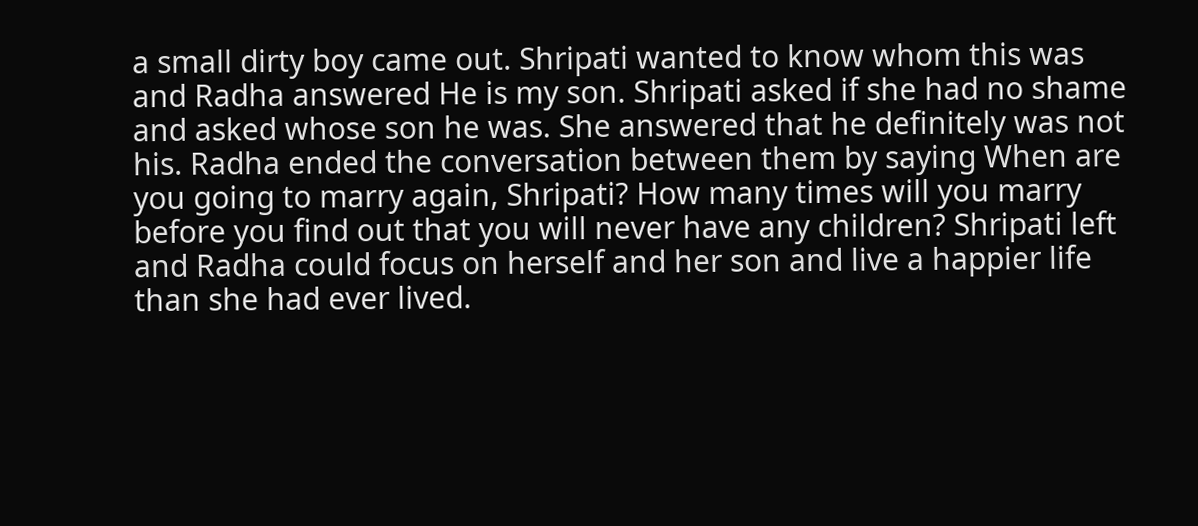a small dirty boy came out. Shripati wanted to know whom this was and Radha answered He is my son. Shripati asked if she had no shame and asked whose son he was. She answered that he definitely was not his. Radha ended the conversation between them by saying When are you going to marry again, Shripati? How many times will you marry before you find out that you will never have any children? Shripati left and Radha could focus on herself and her son and live a happier life than she had ever lived.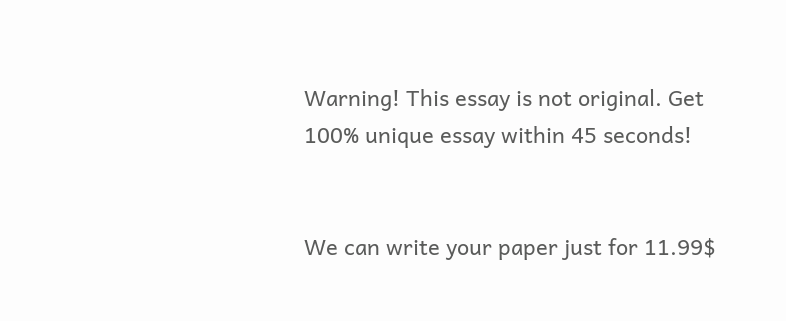Warning! This essay is not original. Get 100% unique essay within 45 seconds!


We can write your paper just for 11.99$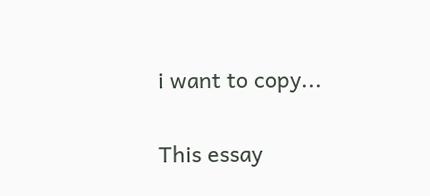i want to copy...

This essay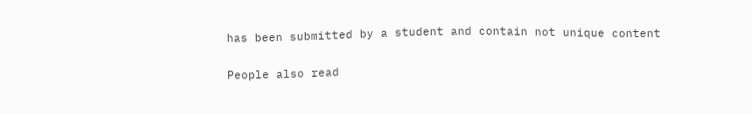has been submitted by a student and contain not unique content

People also read